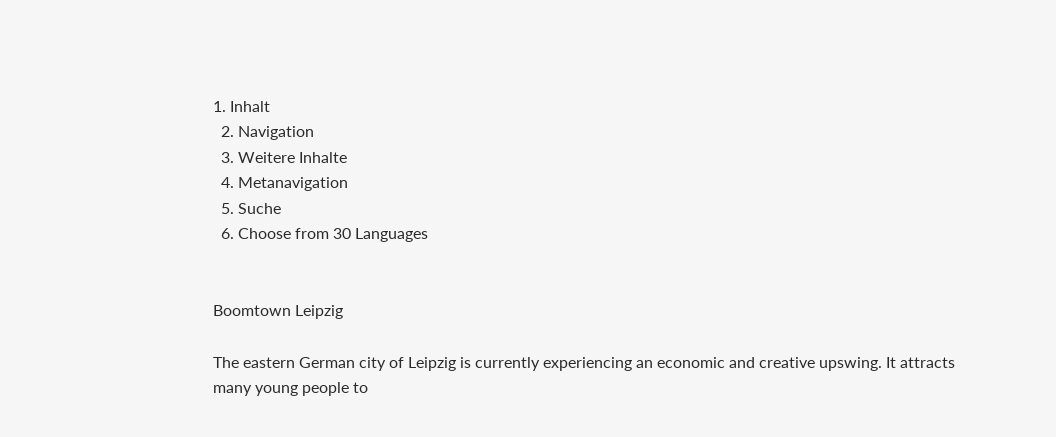1. Inhalt
  2. Navigation
  3. Weitere Inhalte
  4. Metanavigation
  5. Suche
  6. Choose from 30 Languages


Boomtown Leipzig

The eastern German city of Leipzig is currently experiencing an economic and creative upswing. It attracts many young people to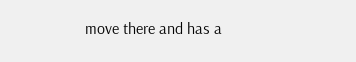move there and has a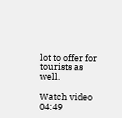lot to offer for tourists as well.

Watch video 04:49